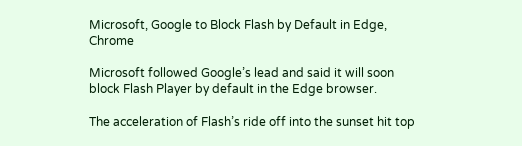Microsoft, Google to Block Flash by Default in Edge, Chrome

Microsoft followed Google’s lead and said it will soon block Flash Player by default in the Edge browser.

The acceleration of Flash’s ride off into the sunset hit top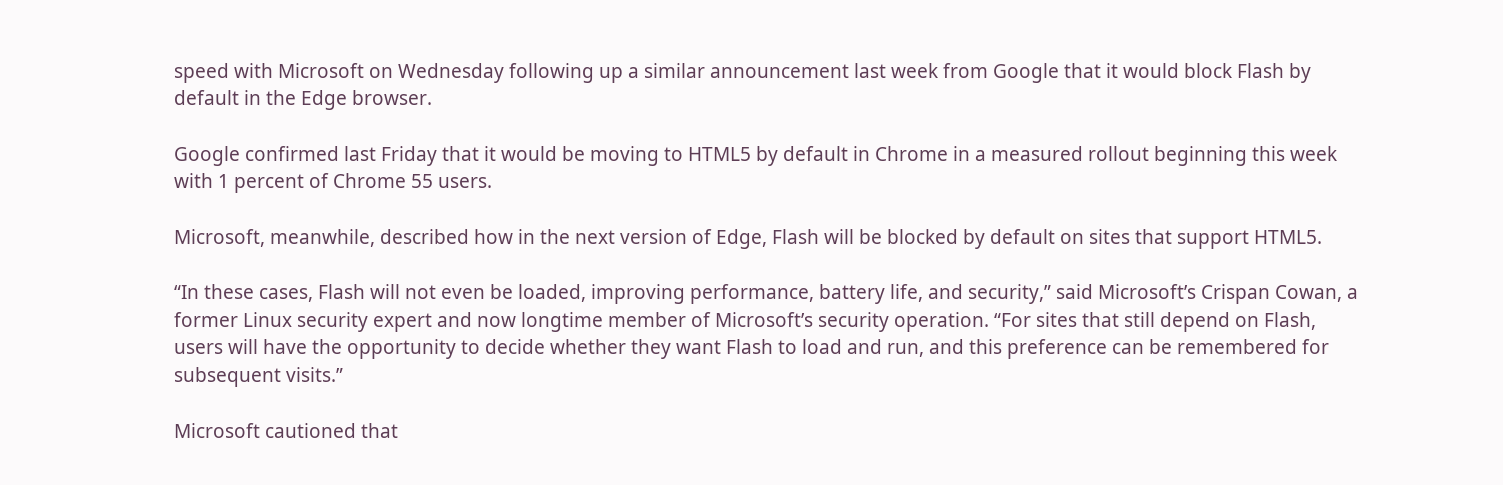speed with Microsoft on Wednesday following up a similar announcement last week from Google that it would block Flash by default in the Edge browser.

Google confirmed last Friday that it would be moving to HTML5 by default in Chrome in a measured rollout beginning this week with 1 percent of Chrome 55 users.

Microsoft, meanwhile, described how in the next version of Edge, Flash will be blocked by default on sites that support HTML5.

“In these cases, Flash will not even be loaded, improving performance, battery life, and security,” said Microsoft’s Crispan Cowan, a former Linux security expert and now longtime member of Microsoft’s security operation. “For sites that still depend on Flash, users will have the opportunity to decide whether they want Flash to load and run, and this preference can be remembered for subsequent visits.”

Microsoft cautioned that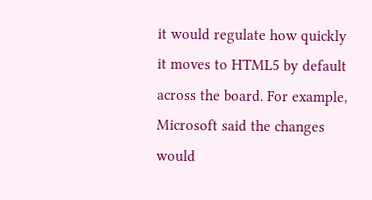it would regulate how quickly it moves to HTML5 by default across the board. For example, Microsoft said the changes would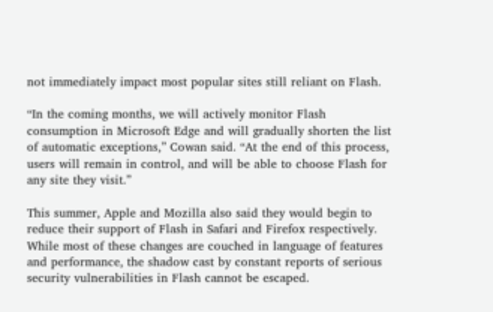not immediately impact most popular sites still reliant on Flash.

“In the coming months, we will actively monitor Flash consumption in Microsoft Edge and will gradually shorten the list of automatic exceptions,” Cowan said. “At the end of this process, users will remain in control, and will be able to choose Flash for any site they visit.”

This summer, Apple and Mozilla also said they would begin to reduce their support of Flash in Safari and Firefox respectively. While most of these changes are couched in language of features and performance, the shadow cast by constant reports of serious security vulnerabilities in Flash cannot be escaped.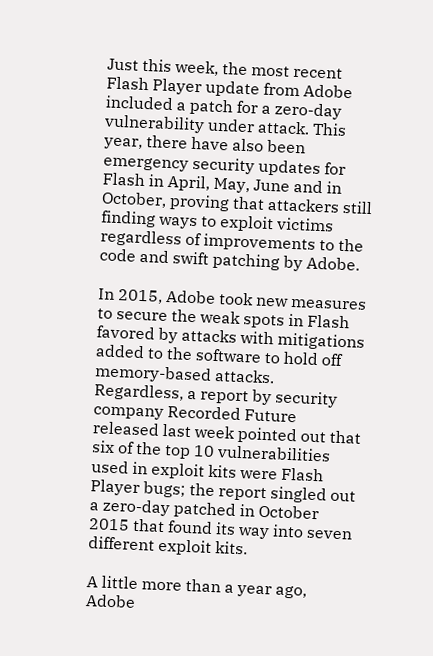Just this week, the most recent Flash Player update from Adobe included a patch for a zero-day vulnerability under attack. This year, there have also been emergency security updates for Flash in April, May, June and in October, proving that attackers still finding ways to exploit victims regardless of improvements to the code and swift patching by Adobe.

In 2015, Adobe took new measures to secure the weak spots in Flash favored by attacks with mitigations added to the software to hold off memory-based attacks. Regardless, a report by security company Recorded Future released last week pointed out that six of the top 10 vulnerabilities used in exploit kits were Flash Player bugs; the report singled out a zero-day patched in October 2015 that found its way into seven different exploit kits.

A little more than a year ago, Adobe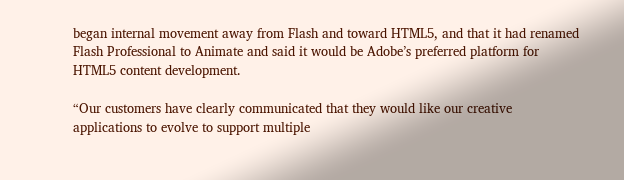began internal movement away from Flash and toward HTML5, and that it had renamed Flash Professional to Animate and said it would be Adobe’s preferred platform for HTML5 content development.

“Our customers have clearly communicated that they would like our creative applications to evolve to support multiple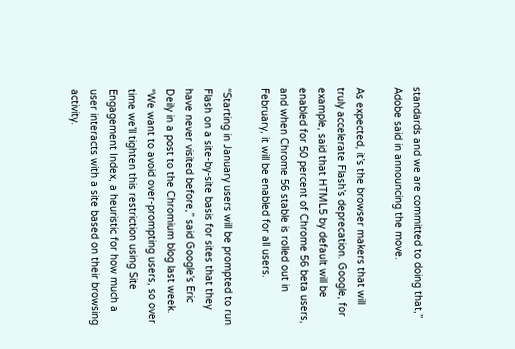standards and we are committed to doing that,” Adobe said in announcing the move.

As expected, it’s the browser makers that will truly accelerate Flash’s deprecation. Google, for example, said that HTML5 by default will be enabled for 50 percent of Chrome 56 beta users, and when Chrome 56 stable is rolled out in February, it will be enabled for all users.

“Starting in January users will be prompted to run Flash on a site-by-site basis for sites that they have never visited before,” said Google’s Eric Deily in a post to the Chromium blog last week. “We want to avoid over-prompting users, so over time we’ll tighten this restriction using Site Engagement Index, a heuristic for how much a user interacts with a site based on their browsing activity.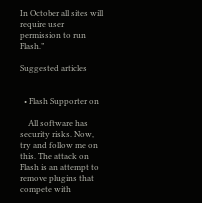In October all sites will require user permission to run Flash.”

Suggested articles


  • Flash Supporter on

    All software has security risks. Now, try and follow me on this. The attack on Flash is an attempt to remove plugins that compete with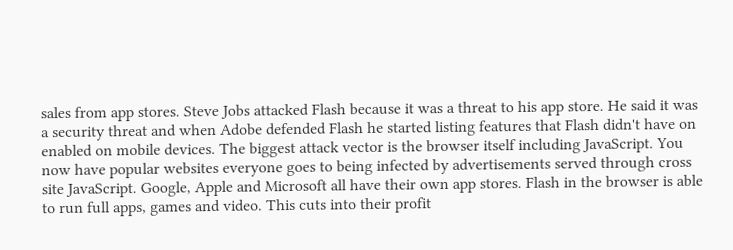sales from app stores. Steve Jobs attacked Flash because it was a threat to his app store. He said it was a security threat and when Adobe defended Flash he started listing features that Flash didn't have on enabled on mobile devices. The biggest attack vector is the browser itself including JavaScript. You now have popular websites everyone goes to being infected by advertisements served through cross site JavaScript. Google, Apple and Microsoft all have their own app stores. Flash in the browser is able to run full apps, games and video. This cuts into their profit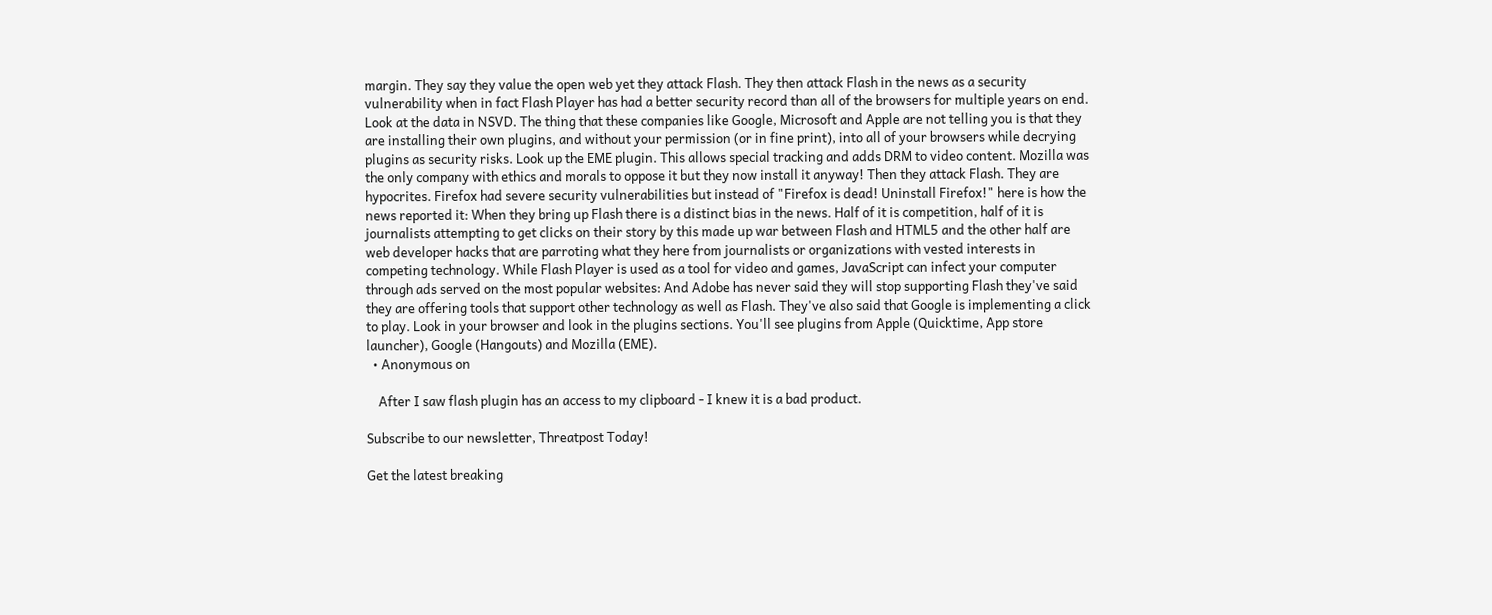margin. They say they value the open web yet they attack Flash. They then attack Flash in the news as a security vulnerability when in fact Flash Player has had a better security record than all of the browsers for multiple years on end. Look at the data in NSVD. The thing that these companies like Google, Microsoft and Apple are not telling you is that they are installing their own plugins, and without your permission (or in fine print), into all of your browsers while decrying plugins as security risks. Look up the EME plugin. This allows special tracking and adds DRM to video content. Mozilla was the only company with ethics and morals to oppose it but they now install it anyway! Then they attack Flash. They are hypocrites. Firefox had severe security vulnerabilities but instead of "Firefox is dead! Uninstall Firefox!" here is how the news reported it: When they bring up Flash there is a distinct bias in the news. Half of it is competition, half of it is journalists attempting to get clicks on their story by this made up war between Flash and HTML5 and the other half are web developer hacks that are parroting what they here from journalists or organizations with vested interests in competing technology. While Flash Player is used as a tool for video and games, JavaScript can infect your computer through ads served on the most popular websites: And Adobe has never said they will stop supporting Flash they've said they are offering tools that support other technology as well as Flash. They've also said that Google is implementing a click to play. Look in your browser and look in the plugins sections. You'll see plugins from Apple (Quicktime, App store launcher), Google (Hangouts) and Mozilla (EME).
  • Anonymous on

    After I saw flash plugin has an access to my clipboard - I knew it is a bad product.

Subscribe to our newsletter, Threatpost Today!

Get the latest breaking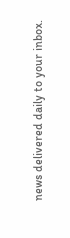news delivered daily to your inbox.